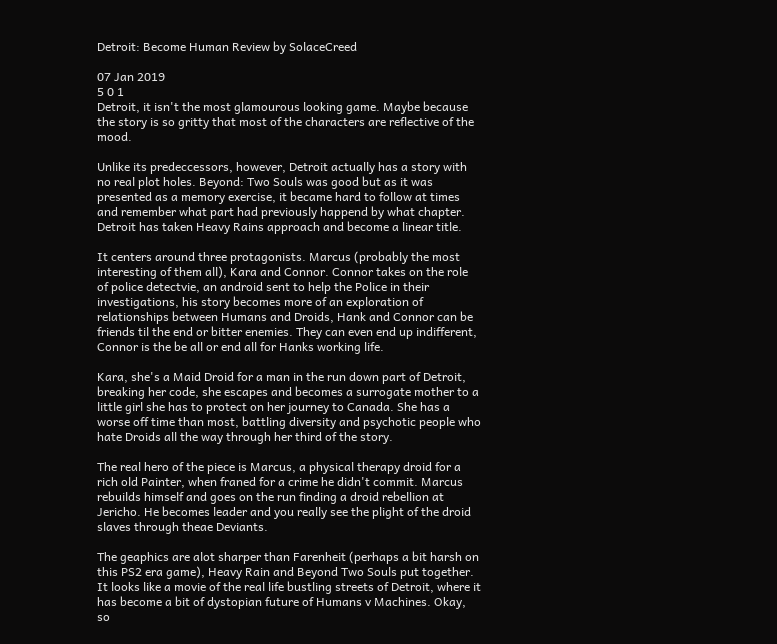Detroit: Become Human Review by SolaceCreed

07 Jan 2019
5 0 1
Detroit, it isn't the most glamourous looking game. Maybe because the story is so gritty that most of the characters are reflective of the mood.

Unlike its predeccessors, however, Detroit actually has a story with no real plot holes. Beyond: Two Souls was good but as it was presented as a memory exercise, it became hard to follow at times and remember what part had previously happend by what chapter. Detroit has taken Heavy Rains approach and become a linear title.

It centers around three protagonists. Marcus (probably the most interesting of them all), Kara and Connor. Connor takes on the role of police detectvie, an android sent to help the Police in their investigations, his story becomes more of an exploration of relationships between Humans and Droids, Hank and Connor can be friends til the end or bitter enemies. They can even end up indifferent, Connor is the be all or end all for Hanks working life.

Kara, she's a Maid Droid for a man in the run down part of Detroit, breaking her code, she escapes and becomes a surrogate mother to a little girl she has to protect on her journey to Canada. She has a worse off time than most, battling diversity and psychotic people who hate Droids all the way through her third of the story.

The real hero of the piece is Marcus, a physical therapy droid for a rich old Painter, when franed for a crime he didn't commit. Marcus rebuilds himself and goes on the run finding a droid rebellion at Jericho. He becomes leader and you really see the plight of the droid slaves through theae Deviants.

The geaphics are alot sharper than Farenheit (perhaps a bit harsh on this PS2 era game), Heavy Rain and Beyond Two Souls put together. It looks like a movie of the real life bustling streets of Detroit, where it has become a bit of dystopian future of Humans v Machines. Okay, so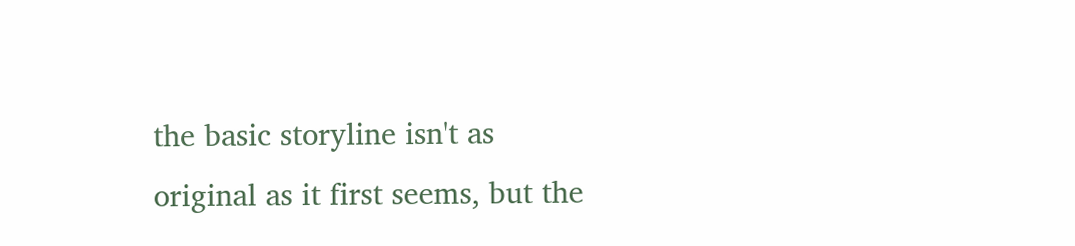the basic storyline isn't as original as it first seems, but the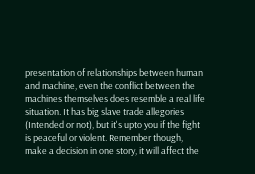presentation of relationships between human and machine, even the conflict between the machines themselves does resemble a real life situation. It has big slave trade allegories (Intended or not), but it's upto you if the fight is peaceful or violent. Remember though, make a decision in one story, it will affect the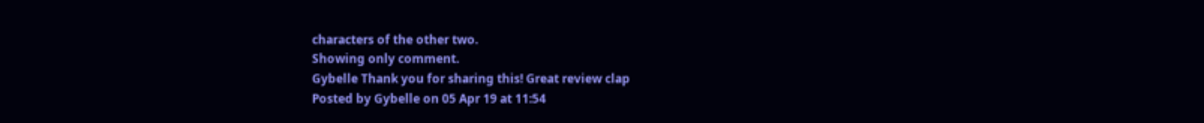characters of the other two.
Showing only comment.
Gybelle Thank you for sharing this! Great review clap
Posted by Gybelle on 05 Apr 19 at 11:54